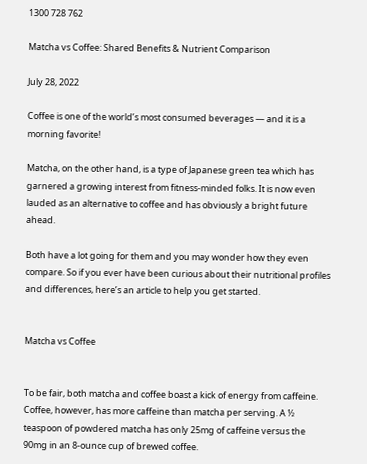1300 728 762

Matcha vs Coffee: Shared Benefits & Nutrient Comparison

July 28, 2022

Coffee is one of the world’s most consumed beverages — and it is a morning favorite!

Matcha, on the other hand, is a type of Japanese green tea which has garnered a growing interest from fitness-minded folks. It is now even lauded as an alternative to coffee and has obviously a bright future ahead.

Both have a lot going for them and you may wonder how they even compare. So if you ever have been curious about their nutritional profiles and differences, here’s an article to help you get started.


Matcha vs Coffee


To be fair, both matcha and coffee boast a kick of energy from caffeine. Coffee, however, has more caffeine than matcha per serving. A ½ teaspoon of powdered matcha has only 25mg of caffeine versus the 90mg in an 8-ounce cup of brewed coffee.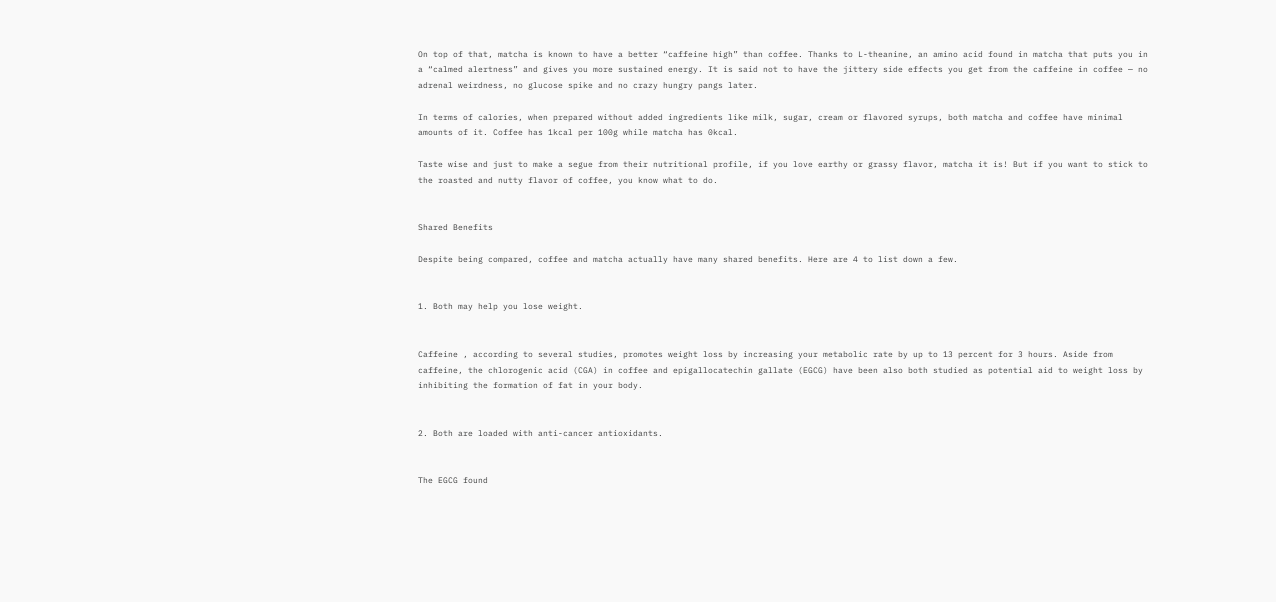On top of that, matcha is known to have a better “caffeine high” than coffee. Thanks to L-theanine, an amino acid found in matcha that puts you in a “calmed alertness” and gives you more sustained energy. It is said not to have the jittery side effects you get from the caffeine in coffee — no adrenal weirdness, no glucose spike and no crazy hungry pangs later.

In terms of calories, when prepared without added ingredients like milk, sugar, cream or flavored syrups, both matcha and coffee have minimal amounts of it. Coffee has 1kcal per 100g while matcha has 0kcal.

Taste wise and just to make a segue from their nutritional profile, if you love earthy or grassy flavor, matcha it is! But if you want to stick to the roasted and nutty flavor of coffee, you know what to do.


Shared Benefits

Despite being compared, coffee and matcha actually have many shared benefits. Here are 4 to list down a few.


1. Both may help you lose weight.


Caffeine , according to several studies, promotes weight loss by increasing your metabolic rate by up to 13 percent for 3 hours. Aside from caffeine, the chlorogenic acid (CGA) in coffee and epigallocatechin gallate (EGCG) have been also both studied as potential aid to weight loss by inhibiting the formation of fat in your body.


2. Both are loaded with anti-cancer antioxidants.


The EGCG found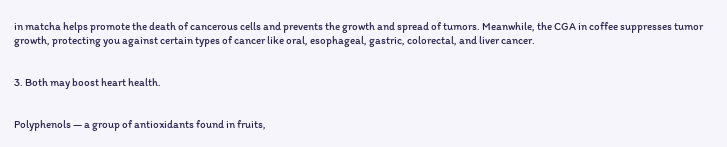in matcha helps promote the death of cancerous cells and prevents the growth and spread of tumors. Meanwhile, the CGA in coffee suppresses tumor growth, protecting you against certain types of cancer like oral, esophageal, gastric, colorectal, and liver cancer.


3. Both may boost heart health.


Polyphenols — a group of antioxidants found in fruits,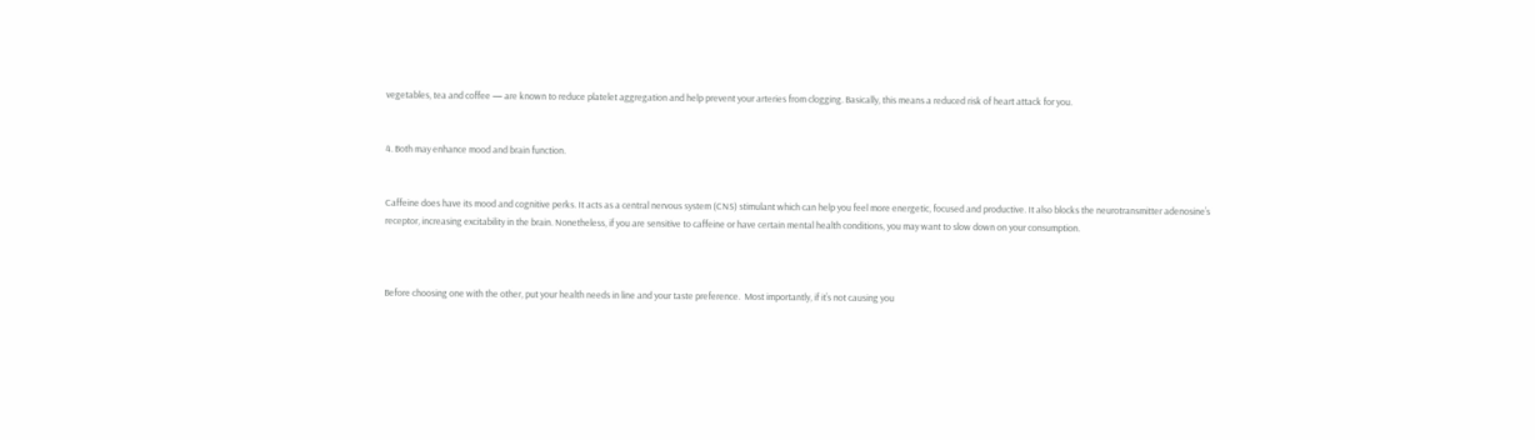vegetables, tea and coffee — are known to reduce platelet aggregation and help prevent your arteries from clogging. Basically, this means a reduced risk of heart attack for you.


4. Both may enhance mood and brain function.


Caffeine does have its mood and cognitive perks. It acts as a central nervous system (CNS) stimulant which can help you feel more energetic, focused and productive. It also blocks the neurotransmitter adenosine’s receptor, increasing excitability in the brain. Nonetheless, if you are sensitive to caffeine or have certain mental health conditions, you may want to slow down on your consumption.



Before choosing one with the other, put your health needs in line and your taste preference.  Most importantly, if it’s not causing you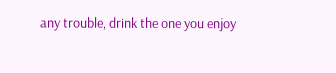any trouble, drink the one you enjoy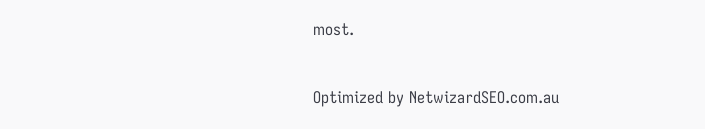most.


Optimized by NetwizardSEO.com.au